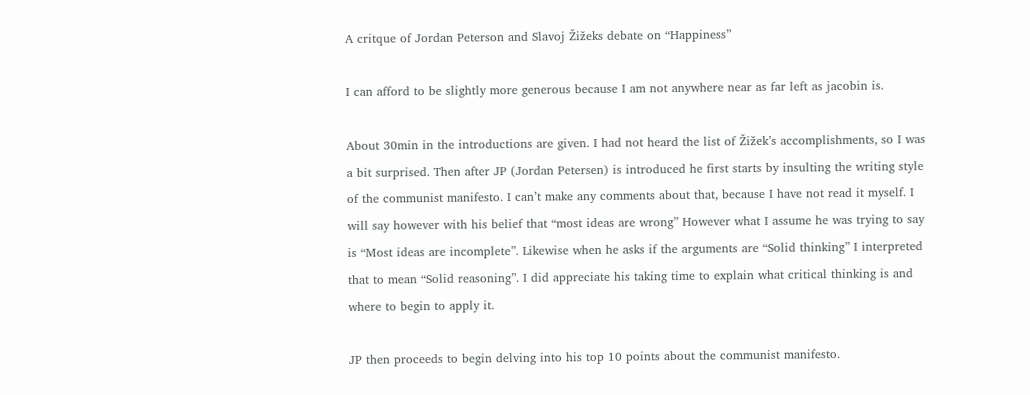A critque of Jordan Peterson and Slavoj Žižeks debate on “Happiness”

I can afford to be slightly more generous because I am not anywhere near as far left as jacobin is.

About 30min in the introductions are given. I had not heard the list of Žižek’s accomplishments, so I was a bit surprised. Then after JP (Jordan Petersen) is introduced he first starts by insulting the writing style of the communist manifesto. I can’t make any comments about that, because I have not read it myself. I will say however with his belief that “most ideas are wrong” However what I assume he was trying to say is “Most ideas are incomplete”. Likewise when he asks if the arguments are “Solid thinking” I interpreted that to mean “Solid reasoning”. I did appreciate his taking time to explain what critical thinking is and where to begin to apply it.

JP then proceeds to begin delving into his top 10 points about the communist manifesto.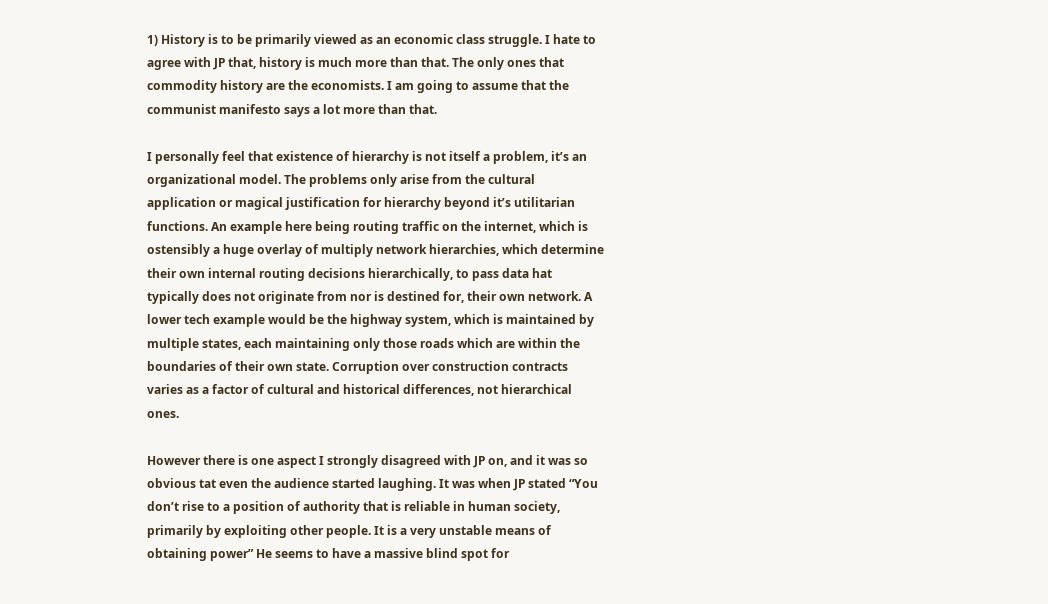1) History is to be primarily viewed as an economic class struggle. I hate to agree with JP that, history is much more than that. The only ones that commodity history are the economists. I am going to assume that the communist manifesto says a lot more than that.

I personally feel that existence of hierarchy is not itself a problem, it’s an organizational model. The problems only arise from the cultural application or magical justification for hierarchy beyond it’s utilitarian functions. An example here being routing traffic on the internet, which is ostensibly a huge overlay of multiply network hierarchies, which determine their own internal routing decisions hierarchically, to pass data hat typically does not originate from nor is destined for, their own network. A lower tech example would be the highway system, which is maintained by multiple states, each maintaining only those roads which are within the boundaries of their own state. Corruption over construction contracts varies as a factor of cultural and historical differences, not hierarchical ones.

However there is one aspect I strongly disagreed with JP on, and it was so obvious tat even the audience started laughing. It was when JP stated “You don’t rise to a position of authority that is reliable in human society, primarily by exploiting other people. It is a very unstable means of obtaining power” He seems to have a massive blind spot for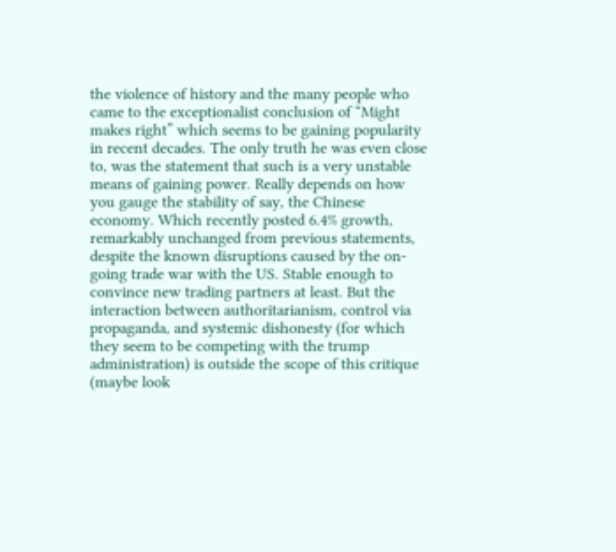the violence of history and the many people who came to the exceptionalist conclusion of “Might makes right” which seems to be gaining popularity in recent decades. The only truth he was even close to, was the statement that such is a very unstable means of gaining power. Really depends on how you gauge the stability of say, the Chinese economy. Which recently posted 6.4% growth, remarkably unchanged from previous statements, despite the known disruptions caused by the on-going trade war with the US. Stable enough to convince new trading partners at least. But the interaction between authoritarianism, control via propaganda, and systemic dishonesty (for which they seem to be competing with the trump administration) is outside the scope of this critique (maybe look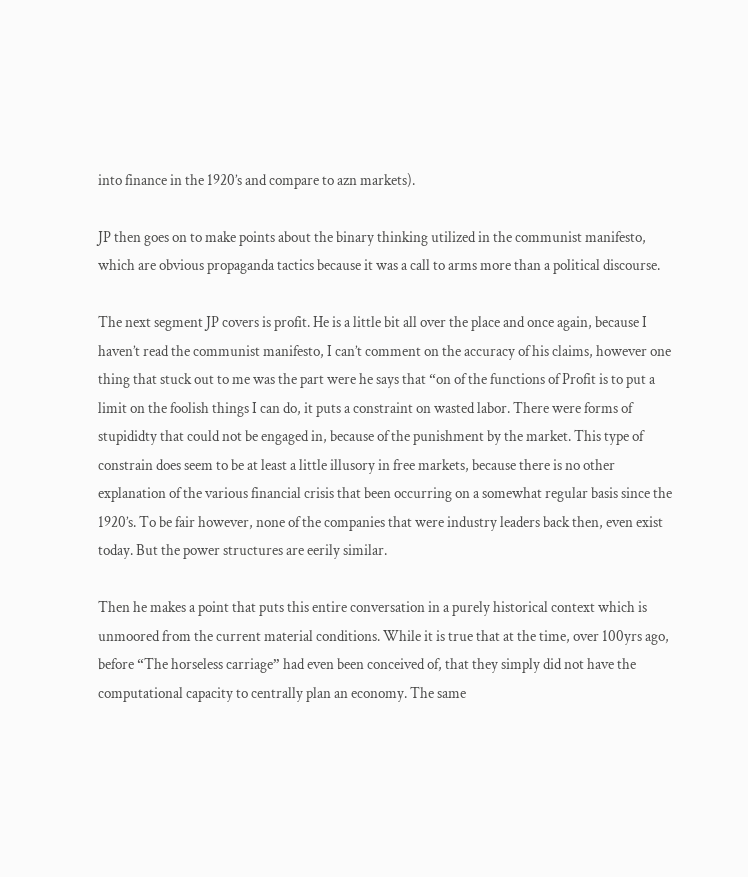into finance in the 1920’s and compare to azn markets).

JP then goes on to make points about the binary thinking utilized in the communist manifesto, which are obvious propaganda tactics because it was a call to arms more than a political discourse.

The next segment JP covers is profit. He is a little bit all over the place and once again, because I haven’t read the communist manifesto, I can’t comment on the accuracy of his claims, however one thing that stuck out to me was the part were he says that “on of the functions of Profit is to put a limit on the foolish things I can do, it puts a constraint on wasted labor. There were forms of stupididty that could not be engaged in, because of the punishment by the market. This type of constrain does seem to be at least a little illusory in free markets, because there is no other explanation of the various financial crisis that been occurring on a somewhat regular basis since the 1920’s. To be fair however, none of the companies that were industry leaders back then, even exist today. But the power structures are eerily similar.

Then he makes a point that puts this entire conversation in a purely historical context which is unmoored from the current material conditions. While it is true that at the time, over 100yrs ago, before “The horseless carriage” had even been conceived of, that they simply did not have the computational capacity to centrally plan an economy. The same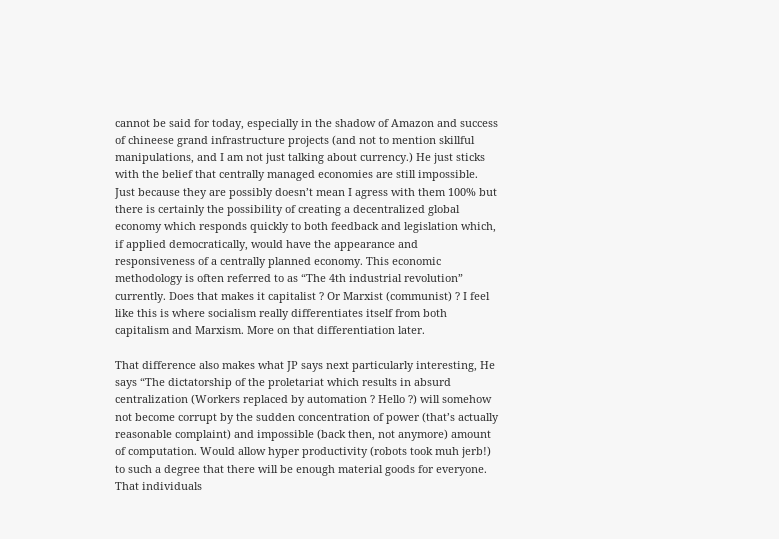cannot be said for today, especially in the shadow of Amazon and success of chineese grand infrastructure projects (and not to mention skillful manipulations, and I am not just talking about currency.) He just sticks with the belief that centrally managed economies are still impossible. Just because they are possibly doesn’t mean I agress with them 100% but there is certainly the possibility of creating a decentralized global economy which responds quickly to both feedback and legislation which, if applied democratically, would have the appearance and responsiveness of a centrally planned economy. This economic methodology is often referred to as “The 4th industrial revolution” currently. Does that makes it capitalist ? Or Marxist (communist) ? I feel like this is where socialism really differentiates itself from both capitalism and Marxism. More on that differentiation later.

That difference also makes what JP says next particularly interesting, He says “The dictatorship of the proletariat which results in absurd centralization (Workers replaced by automation ? Hello ?) will somehow not become corrupt by the sudden concentration of power (that’s actually reasonable complaint) and impossible (back then, not anymore) amount of computation. Would allow hyper productivity (robots took muh jerb!) to such a degree that there will be enough material goods for everyone. That individuals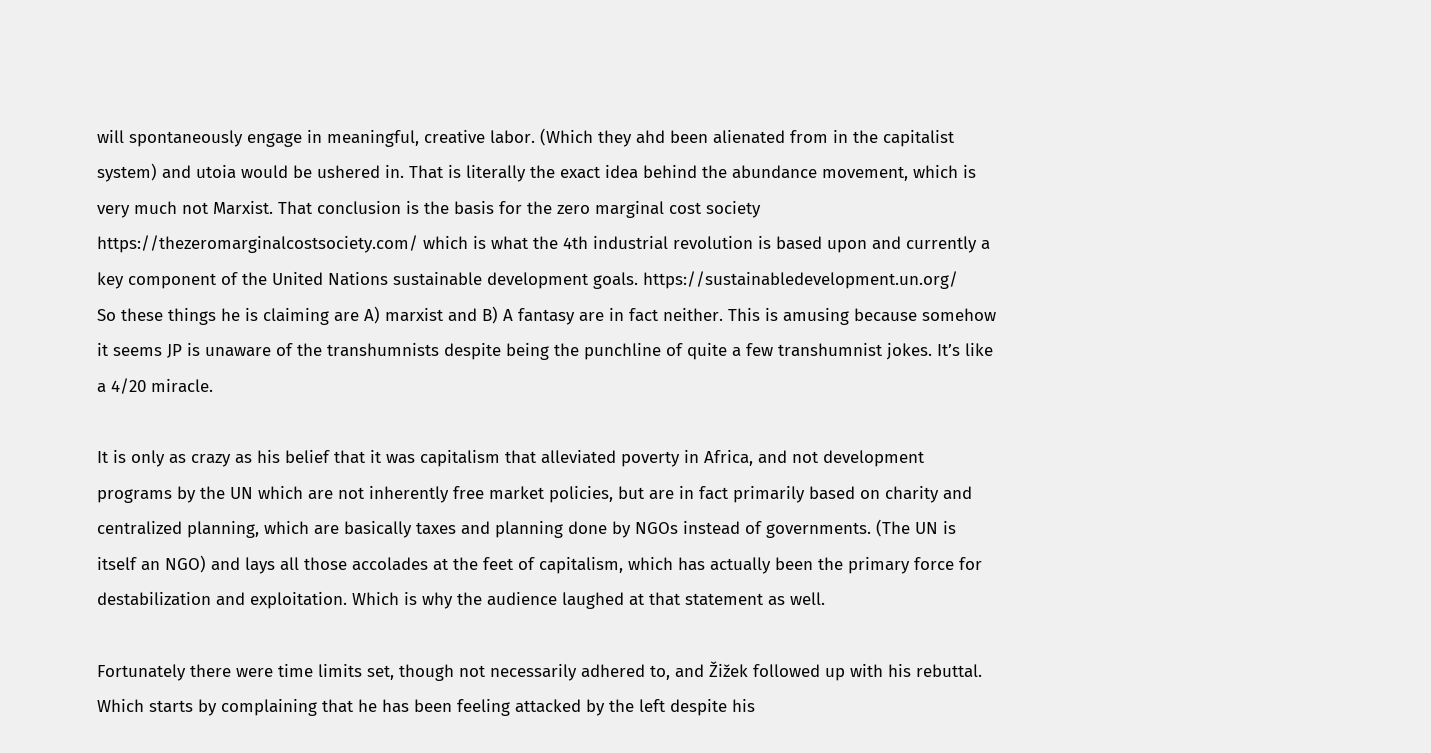will spontaneously engage in meaningful, creative labor. (Which they ahd been alienated from in the capitalist system) and utoia would be ushered in. That is literally the exact idea behind the abundance movement, which is very much not Marxist. That conclusion is the basis for the zero marginal cost society https://thezeromarginalcostsociety.com/ which is what the 4th industrial revolution is based upon and currently a key component of the United Nations sustainable development goals. https://sustainabledevelopment.un.org/
So these things he is claiming are A) marxist and B) A fantasy are in fact neither. This is amusing because somehow it seems JP is unaware of the transhumnists despite being the punchline of quite a few transhumnist jokes. It’s like a 4/20 miracle.

It is only as crazy as his belief that it was capitalism that alleviated poverty in Africa, and not development programs by the UN which are not inherently free market policies, but are in fact primarily based on charity and centralized planning, which are basically taxes and planning done by NGOs instead of governments. (The UN is itself an NGO) and lays all those accolades at the feet of capitalism, which has actually been the primary force for destabilization and exploitation. Which is why the audience laughed at that statement as well.

Fortunately there were time limits set, though not necessarily adhered to, and Žižek followed up with his rebuttal. Which starts by complaining that he has been feeling attacked by the left despite his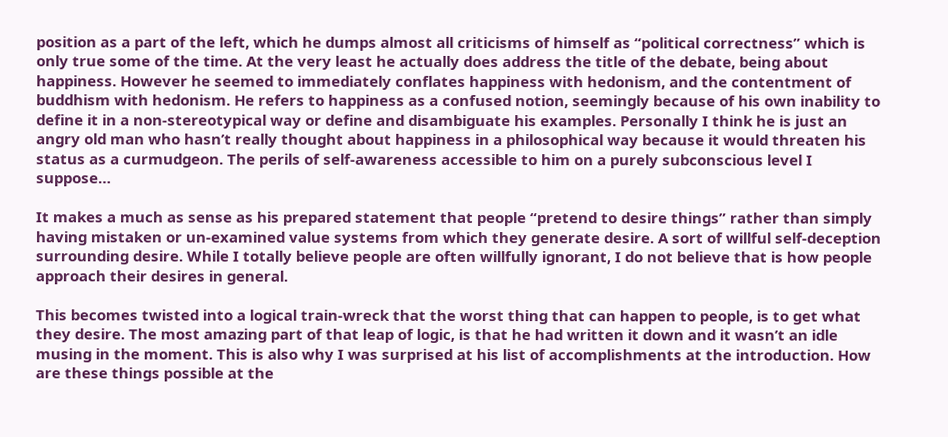position as a part of the left, which he dumps almost all criticisms of himself as “political correctness” which is only true some of the time. At the very least he actually does address the title of the debate, being about happiness. However he seemed to immediately conflates happiness with hedonism, and the contentment of buddhism with hedonism. He refers to happiness as a confused notion, seemingly because of his own inability to define it in a non-stereotypical way or define and disambiguate his examples. Personally I think he is just an angry old man who hasn’t really thought about happiness in a philosophical way because it would threaten his status as a curmudgeon. The perils of self-awareness accessible to him on a purely subconscious level I suppose…

It makes a much as sense as his prepared statement that people “pretend to desire things” rather than simply having mistaken or un-examined value systems from which they generate desire. A sort of willful self-deception surrounding desire. While I totally believe people are often willfully ignorant, I do not believe that is how people approach their desires in general.

This becomes twisted into a logical train-wreck that the worst thing that can happen to people, is to get what they desire. The most amazing part of that leap of logic, is that he had written it down and it wasn’t an idle musing in the moment. This is also why I was surprised at his list of accomplishments at the introduction. How are these things possible at the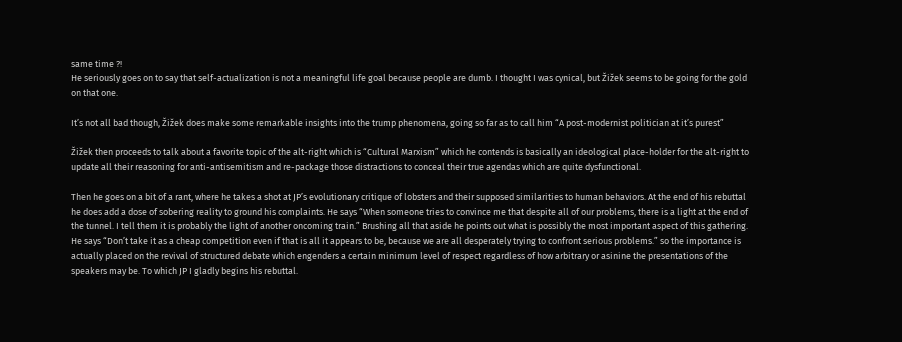same time ?!
He seriously goes on to say that self-actualization is not a meaningful life goal because people are dumb. I thought I was cynical, but Žižek seems to be going for the gold on that one.

It’s not all bad though, Žižek does make some remarkable insights into the trump phenomena, going so far as to call him “A post-modernist politician at it’s purest”

Žižek then proceeds to talk about a favorite topic of the alt-right which is “Cultural Marxism” which he contends is basically an ideological place-holder for the alt-right to update all their reasoning for anti-antisemitism and re-package those distractions to conceal their true agendas which are quite dysfunctional.

Then he goes on a bit of a rant, where he takes a shot at JP’s evolutionary critique of lobsters and their supposed similarities to human behaviors. At the end of his rebuttal he does add a dose of sobering reality to ground his complaints. He says “When someone tries to convince me that despite all of our problems, there is a light at the end of the tunnel. I tell them it is probably the light of another oncoming train.” Brushing all that aside he points out what is possibly the most important aspect of this gathering. He says “Don’t take it as a cheap competition even if that is all it appears to be, because we are all desperately trying to confront serious problems.” so the importance is actually placed on the revival of structured debate which engenders a certain minimum level of respect regardless of how arbitrary or asinine the presentations of the speakers may be. To which JP I gladly begins his rebuttal.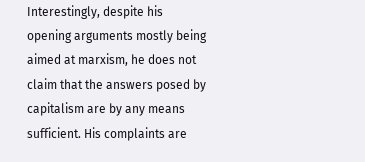Interestingly, despite his opening arguments mostly being aimed at marxism, he does not claim that the answers posed by capitalism are by any means sufficient. His complaints are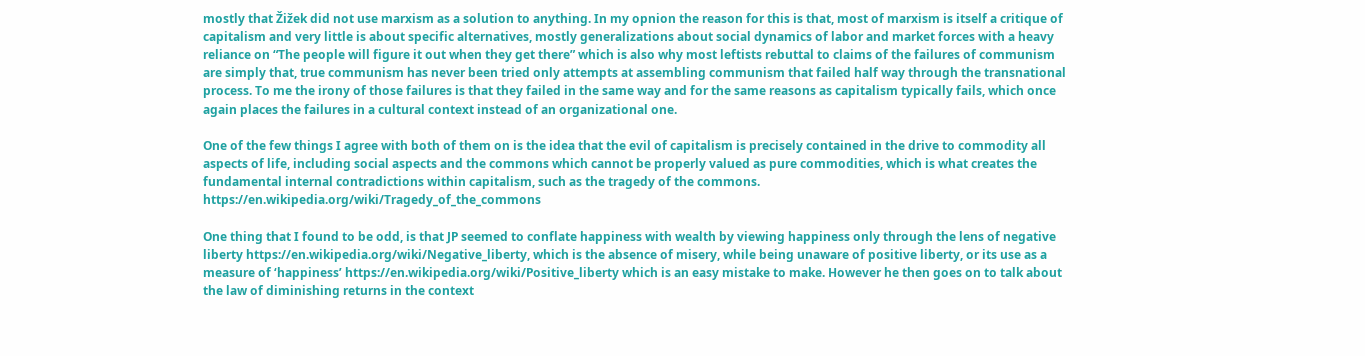mostly that Žižek did not use marxism as a solution to anything. In my opnion the reason for this is that, most of marxism is itself a critique of capitalism and very little is about specific alternatives, mostly generalizations about social dynamics of labor and market forces with a heavy reliance on “The people will figure it out when they get there” which is also why most leftists rebuttal to claims of the failures of communism are simply that, true communism has never been tried only attempts at assembling communism that failed half way through the transnational process. To me the irony of those failures is that they failed in the same way and for the same reasons as capitalism typically fails, which once again places the failures in a cultural context instead of an organizational one.

One of the few things I agree with both of them on is the idea that the evil of capitalism is precisely contained in the drive to commodity all aspects of life, including social aspects and the commons which cannot be properly valued as pure commodities, which is what creates the fundamental internal contradictions within capitalism, such as the tragedy of the commons. https://en.wikipedia.org/wiki/Tragedy_of_the_commons

One thing that I found to be odd, is that JP seemed to conflate happiness with wealth by viewing happiness only through the lens of negative liberty https://en.wikipedia.org/wiki/Negative_liberty, which is the absence of misery, while being unaware of positive liberty, or its use as a measure of ‘happiness’ https://en.wikipedia.org/wiki/Positive_liberty which is an easy mistake to make. However he then goes on to talk about the law of diminishing returns in the context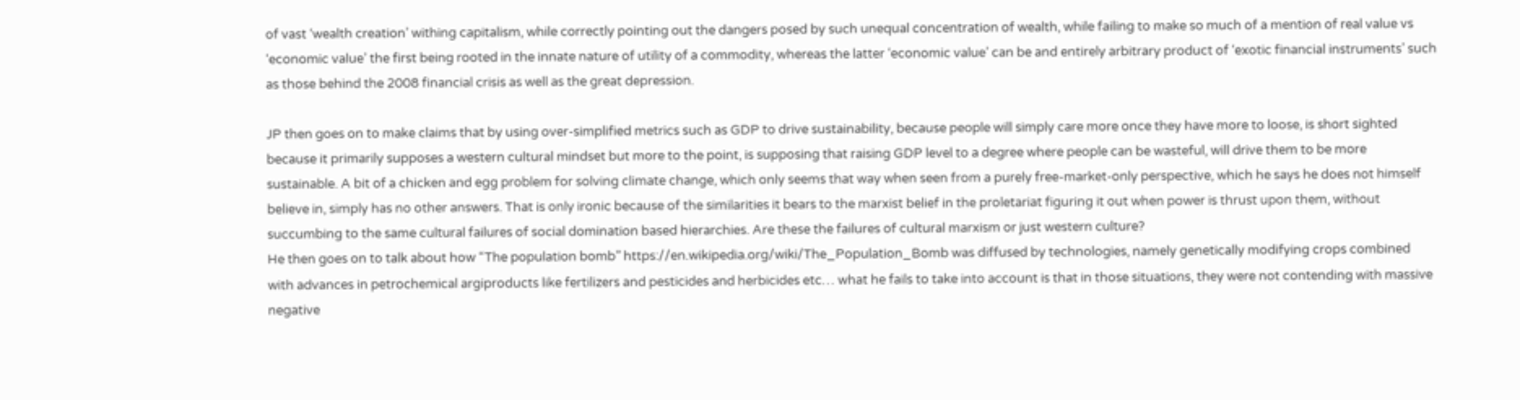of vast ‘wealth creation’ withing capitalism, while correctly pointing out the dangers posed by such unequal concentration of wealth, while failing to make so much of a mention of real value vs ‘economic value’ the first being rooted in the innate nature of utility of a commodity, whereas the latter ‘economic value’ can be and entirely arbitrary product of ‘exotic financial instruments’ such as those behind the 2008 financial crisis as well as the great depression.

JP then goes on to make claims that by using over-simplified metrics such as GDP to drive sustainability, because people will simply care more once they have more to loose, is short sighted because it primarily supposes a western cultural mindset but more to the point, is supposing that raising GDP level to a degree where people can be wasteful, will drive them to be more sustainable. A bit of a chicken and egg problem for solving climate change, which only seems that way when seen from a purely free-market-only perspective, which he says he does not himself believe in, simply has no other answers. That is only ironic because of the similarities it bears to the marxist belief in the proletariat figuring it out when power is thrust upon them, without succumbing to the same cultural failures of social domination based hierarchies. Are these the failures of cultural marxism or just western culture?
He then goes on to talk about how “The population bomb” https://en.wikipedia.org/wiki/The_Population_Bomb was diffused by technologies, namely genetically modifying crops combined with advances in petrochemical argiproducts like fertilizers and pesticides and herbicides etc… what he fails to take into account is that in those situations, they were not contending with massive negative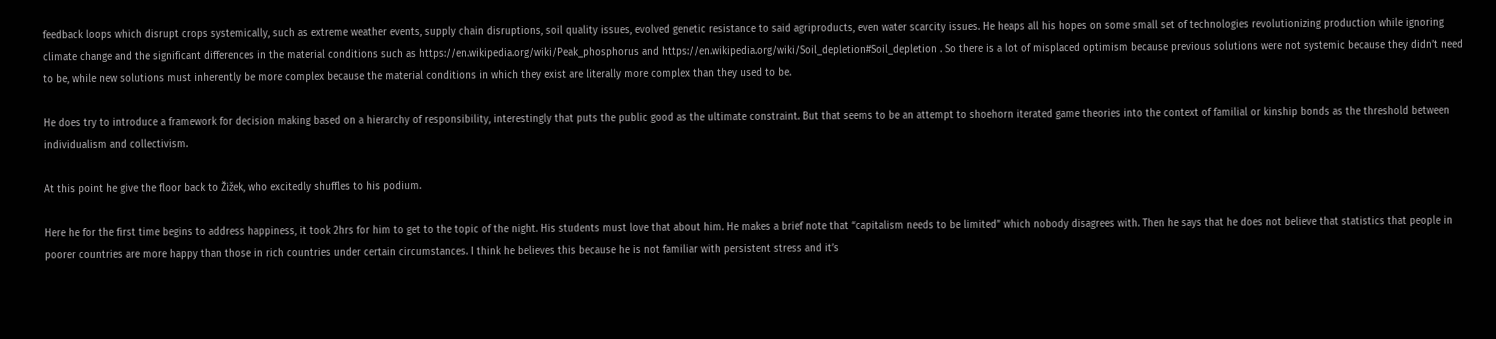feedback loops which disrupt crops systemically, such as extreme weather events, supply chain disruptions, soil quality issues, evolved genetic resistance to said agriproducts, even water scarcity issues. He heaps all his hopes on some small set of technologies revolutionizing production while ignoring climate change and the significant differences in the material conditions such as https://en.wikipedia.org/wiki/Peak_phosphorus and https://en.wikipedia.org/wiki/Soil_depletion#Soil_depletion . So there is a lot of misplaced optimism because previous solutions were not systemic because they didn’t need to be, while new solutions must inherently be more complex because the material conditions in which they exist are literally more complex than they used to be.

He does try to introduce a framework for decision making based on a hierarchy of responsibility, interestingly that puts the public good as the ultimate constraint. But that seems to be an attempt to shoehorn iterated game theories into the context of familial or kinship bonds as the threshold between individualism and collectivism.

At this point he give the floor back to Žižek, who excitedly shuffles to his podium.

Here he for the first time begins to address happiness, it took 2hrs for him to get to the topic of the night. His students must love that about him. He makes a brief note that “capitalism needs to be limited” which nobody disagrees with. Then he says that he does not believe that statistics that people in poorer countries are more happy than those in rich countries under certain circumstances. I think he believes this because he is not familiar with persistent stress and it’s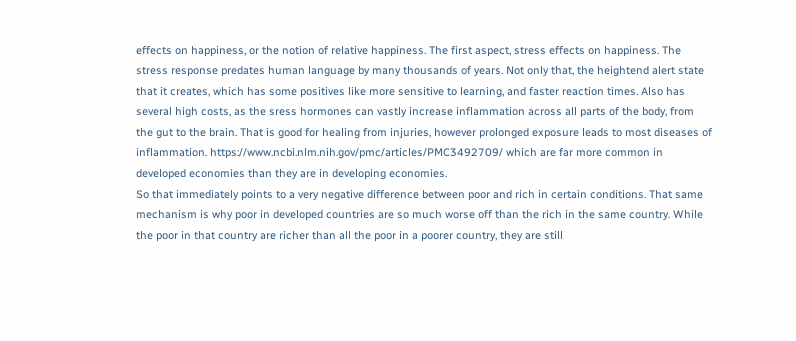effects on happiness, or the notion of relative happiness. The first aspect, stress effects on happiness. The stress response predates human language by many thousands of years. Not only that, the heightend alert state that it creates, which has some positives like more sensitive to learning, and faster reaction times. Also has several high costs, as the sress hormones can vastly increase inflammation across all parts of the body, from the gut to the brain. That is good for healing from injuries, however prolonged exposure leads to most diseases of inflammation. https://www.ncbi.nlm.nih.gov/pmc/articles/PMC3492709/ which are far more common in developed economies than they are in developing economies.
So that immediately points to a very negative difference between poor and rich in certain conditions. That same mechanism is why poor in developed countries are so much worse off than the rich in the same country. While the poor in that country are richer than all the poor in a poorer country, they are still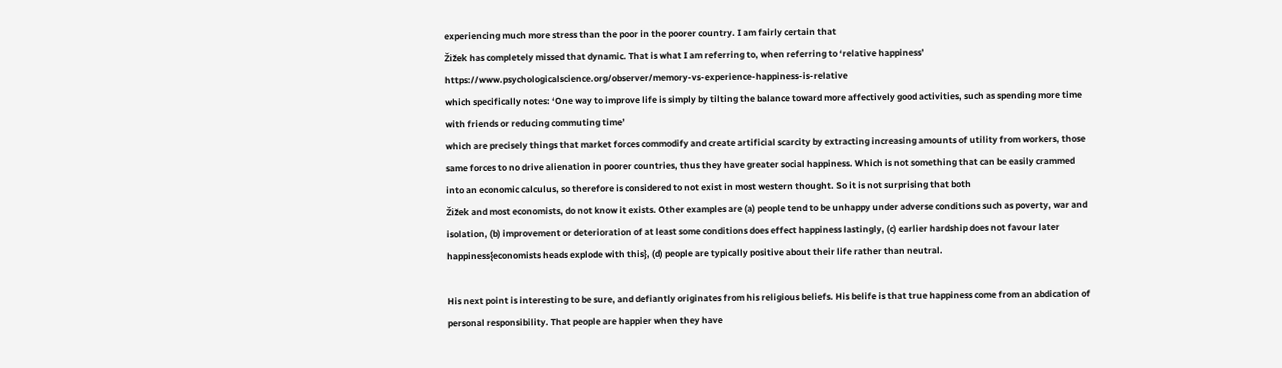experiencing much more stress than the poor in the poorer country. I am fairly certain that
Žižek has completely missed that dynamic. That is what I am referring to, when referring to ‘relative happiness’ https://www.psychologicalscience.org/observer/memory-vs-experience-happiness-is-relative
which specifically notes: ‘One way to improve life is simply by tilting the balance toward more affectively good activities, such as spending more time with friends or reducing commuting time’
which are precisely things that market forces commodify and create artificial scarcity by extracting increasing amounts of utility from workers, those same forces to no drive alienation in poorer countries, thus they have greater social happiness. Which is not something that can be easily crammed into an economic calculus, so therefore is considered to not exist in most western thought. So it is not surprising that both
Žižek and most economists, do not know it exists. Other examples are (a) people tend to be unhappy under adverse conditions such as poverty, war and isolation, (b) improvement or deterioration of at least some conditions does effect happiness lastingly, (c) earlier hardship does not favour later happiness{economists heads explode with this}, (d) people are typically positive about their life rather than neutral.

His next point is interesting to be sure, and defiantly originates from his religious beliefs. His belife is that true happiness come from an abdication of personal responsibility. That people are happier when they have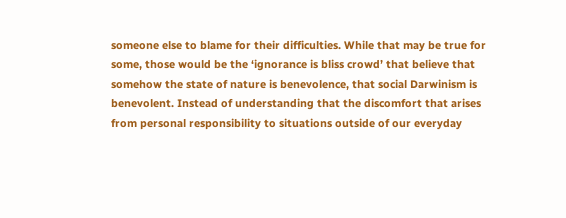someone else to blame for their difficulties. While that may be true for some, those would be the ‘ignorance is bliss crowd’ that believe that somehow the state of nature is benevolence, that social Darwinism is benevolent. Instead of understanding that the discomfort that arises from personal responsibility to situations outside of our everyday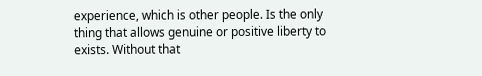experience, which is other people. Is the only thing that allows genuine or positive liberty to exists. Without that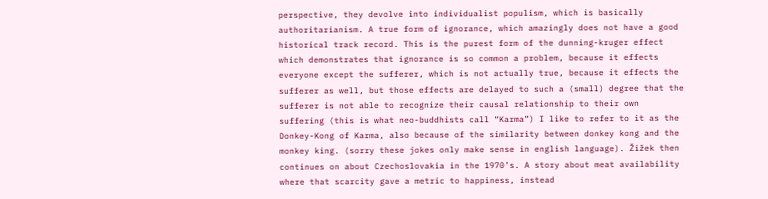perspective, they devolve into individualist populism, which is basically authoritarianism. A true form of ignorance, which amazingly does not have a good historical track record. This is the purest form of the dunning-kruger effect which demonstrates that ignorance is so common a problem, because it effects everyone except the sufferer, which is not actually true, because it effects the sufferer as well, but those effects are delayed to such a (small) degree that the sufferer is not able to recognize their causal relationship to their own suffering (this is what neo-buddhists call “Karma”) I like to refer to it as the Donkey-Kong of Karma, also because of the similarity between donkey kong and the monkey king. (sorry these jokes only make sense in english language). Žižek then continues on about Czechoslovakia in the 1970’s. A story about meat availability where that scarcity gave a metric to happiness, instead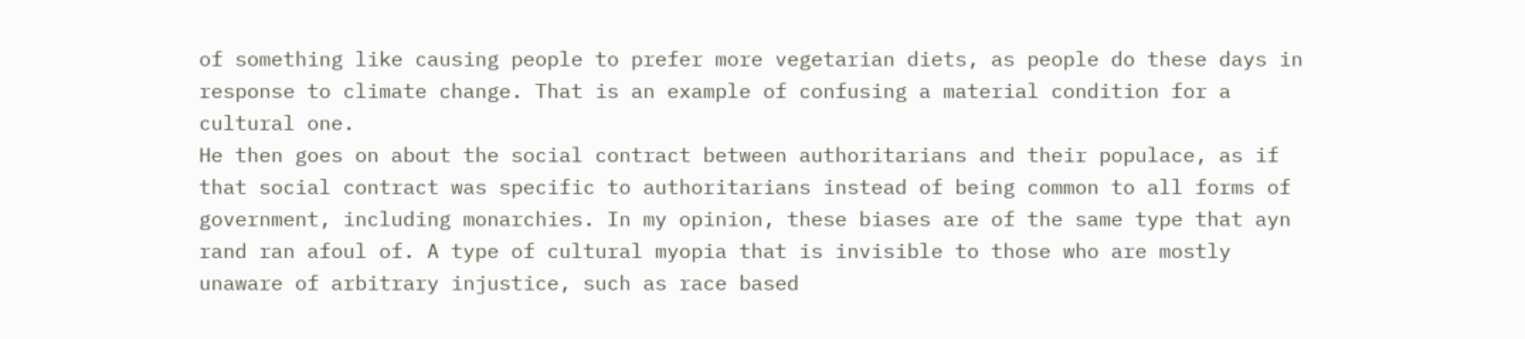of something like causing people to prefer more vegetarian diets, as people do these days in response to climate change. That is an example of confusing a material condition for a cultural one.
He then goes on about the social contract between authoritarians and their populace, as if that social contract was specific to authoritarians instead of being common to all forms of government, including monarchies. In my opinion, these biases are of the same type that ayn rand ran afoul of. A type of cultural myopia that is invisible to those who are mostly unaware of arbitrary injustice, such as race based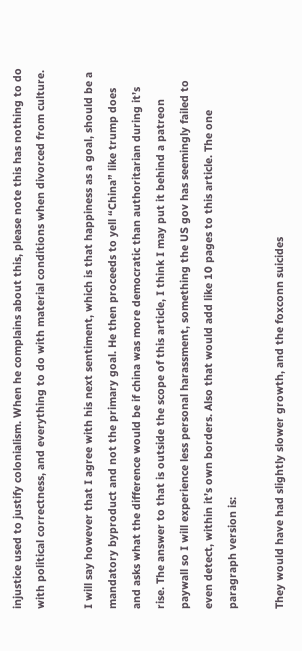injustice used to justify colonialism. When he complains about this, please note this has nothing to do with political correctness, and everything to do with material conditions when divorced from culture.

I will say however that I agree with his next sentiment, which is that happiness as a goal, should be a mandatory byproduct and not the primary goal. He then proceeds to yell “China” like trump does and asks what the difference would be if china was more democratic than authoritarian during it’s rise. The answer to that is outside the scope of this article, I think I may put it behind a patreon paywall so I will experience less personal harassment, something the US gov has seemingly failed to even detect, within it’s own borders. Also that would add like 10 pages to this article. The one paragraph version is:

They would have had slightly slower growth, and the foxconn suicides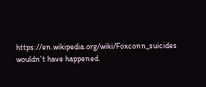https://en.wikipedia.org/wiki/Foxconn_suicides wouldn’t have happened.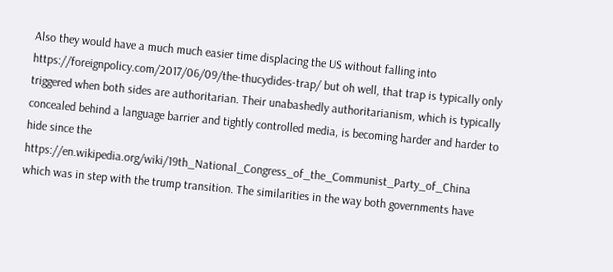Also they would have a much much easier time displacing the US without falling into https://foreignpolicy.com/2017/06/09/the-thucydides-trap/ but oh well, that trap is typically only triggered when both sides are authoritarian. Their unabashedly authoritarianism, which is typically concealed behind a language barrier and tightly controlled media, is becoming harder and harder to hide since the https://en.wikipedia.org/wiki/19th_National_Congress_of_the_Communist_Party_of_China which was in step with the trump transition. The similarities in the way both governments have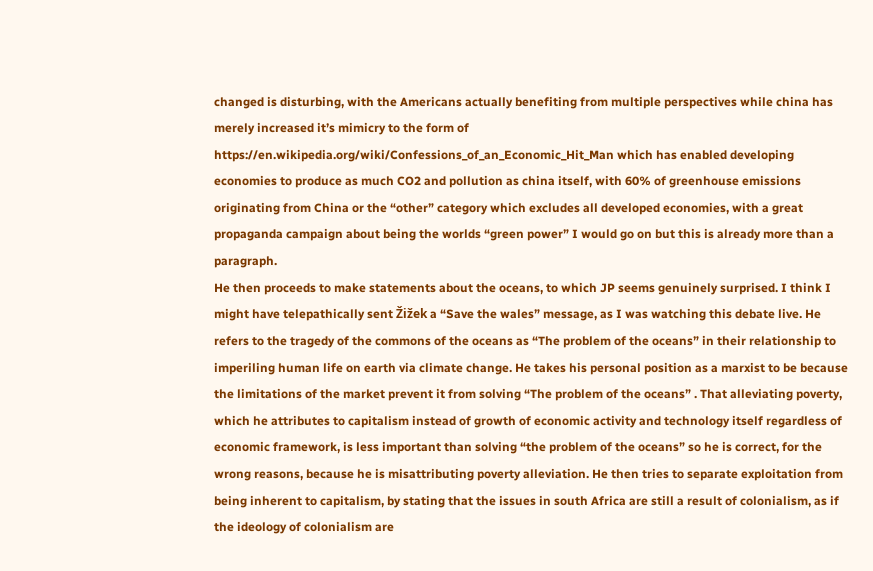changed is disturbing, with the Americans actually benefiting from multiple perspectives while china has merely increased it’s mimicry to the form of https://en.wikipedia.org/wiki/Confessions_of_an_Economic_Hit_Man which has enabled developing economies to produce as much CO2 and pollution as china itself, with 60% of greenhouse emissions originating from China or the “other” category which excludes all developed economies, with a great propaganda campaign about being the worlds “green power” I would go on but this is already more than a paragraph.
He then proceeds to make statements about the oceans, to which JP seems genuinely surprised. I think I might have telepathically sent Žižek a “Save the wales” message, as I was watching this debate live. He refers to the tragedy of the commons of the oceans as “The problem of the oceans” in their relationship to imperiling human life on earth via climate change. He takes his personal position as a marxist to be because the limitations of the market prevent it from solving “The problem of the oceans” . That alleviating poverty, which he attributes to capitalism instead of growth of economic activity and technology itself regardless of economic framework, is less important than solving “the problem of the oceans” so he is correct, for the wrong reasons, because he is misattributing poverty alleviation. He then tries to separate exploitation from being inherent to capitalism, by stating that the issues in south Africa are still a result of colonialism, as if the ideology of colonialism are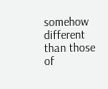somehow different than those of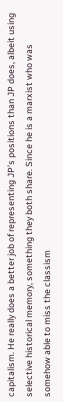capitalism. He really does a better job of representing JP’s positions than JP does, albeit using selective historical memory, something they both share. Since he is a marxist who was somehow able to miss the classism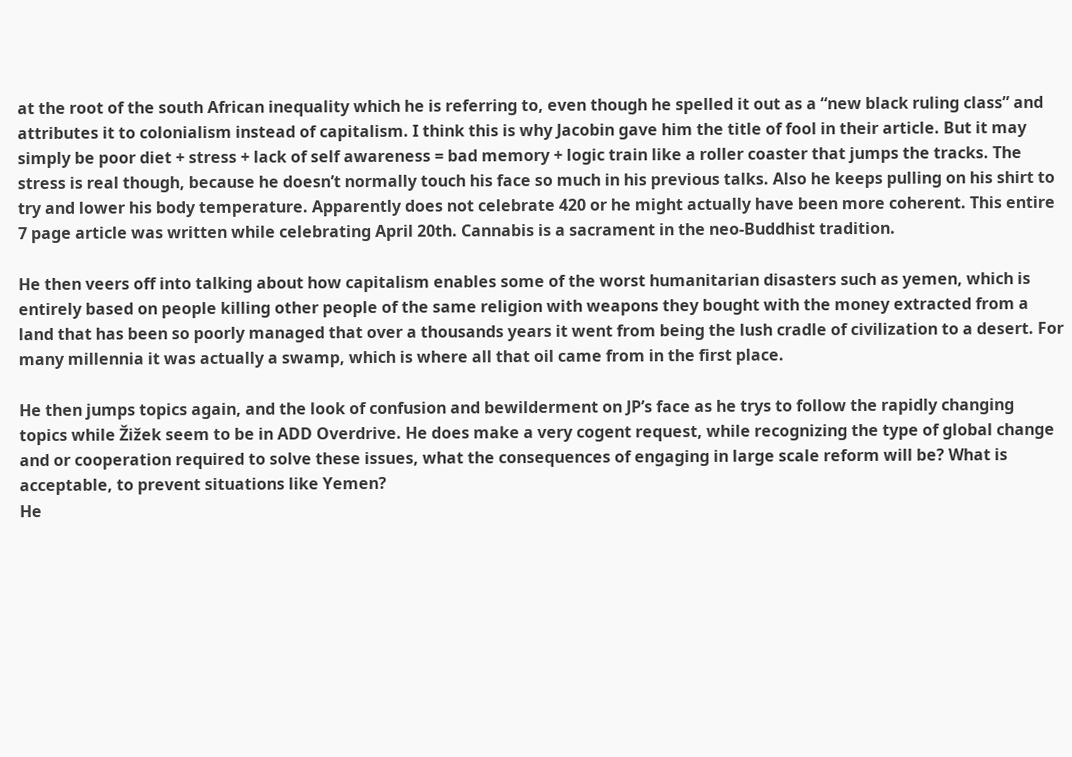at the root of the south African inequality which he is referring to, even though he spelled it out as a “new black ruling class” and attributes it to colonialism instead of capitalism. I think this is why Jacobin gave him the title of fool in their article. But it may simply be poor diet + stress + lack of self awareness = bad memory + logic train like a roller coaster that jumps the tracks. The stress is real though, because he doesn’t normally touch his face so much in his previous talks. Also he keeps pulling on his shirt to try and lower his body temperature. Apparently does not celebrate 420 or he might actually have been more coherent. This entire 7 page article was written while celebrating April 20th. Cannabis is a sacrament in the neo-Buddhist tradition.

He then veers off into talking about how capitalism enables some of the worst humanitarian disasters such as yemen, which is entirely based on people killing other people of the same religion with weapons they bought with the money extracted from a land that has been so poorly managed that over a thousands years it went from being the lush cradle of civilization to a desert. For many millennia it was actually a swamp, which is where all that oil came from in the first place.

He then jumps topics again, and the look of confusion and bewilderment on JP’s face as he trys to follow the rapidly changing topics while Žižek seem to be in ADD Overdrive. He does make a very cogent request, while recognizing the type of global change and or cooperation required to solve these issues, what the consequences of engaging in large scale reform will be? What is acceptable, to prevent situations like Yemen?
He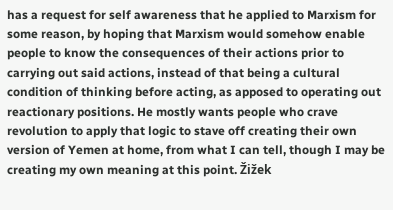has a request for self awareness that he applied to Marxism for some reason, by hoping that Marxism would somehow enable people to know the consequences of their actions prior to carrying out said actions, instead of that being a cultural condition of thinking before acting, as apposed to operating out reactionary positions. He mostly wants people who crave revolution to apply that logic to stave off creating their own version of Yemen at home, from what I can tell, though I may be creating my own meaning at this point. Žižek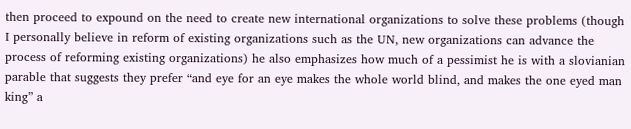then proceed to expound on the need to create new international organizations to solve these problems (though I personally believe in reform of existing organizations such as the UN, new organizations can advance the process of reforming existing organizations) he also emphasizes how much of a pessimist he is with a slovianian parable that suggests they prefer “and eye for an eye makes the whole world blind, and makes the one eyed man king” a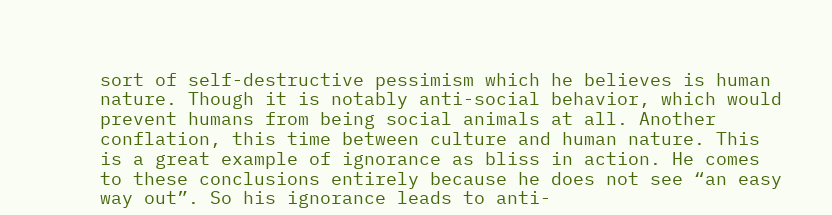sort of self-destructive pessimism which he believes is human nature. Though it is notably anti-social behavior, which would prevent humans from being social animals at all. Another conflation, this time between culture and human nature. This is a great example of ignorance as bliss in action. He comes to these conclusions entirely because he does not see “an easy way out”. So his ignorance leads to anti-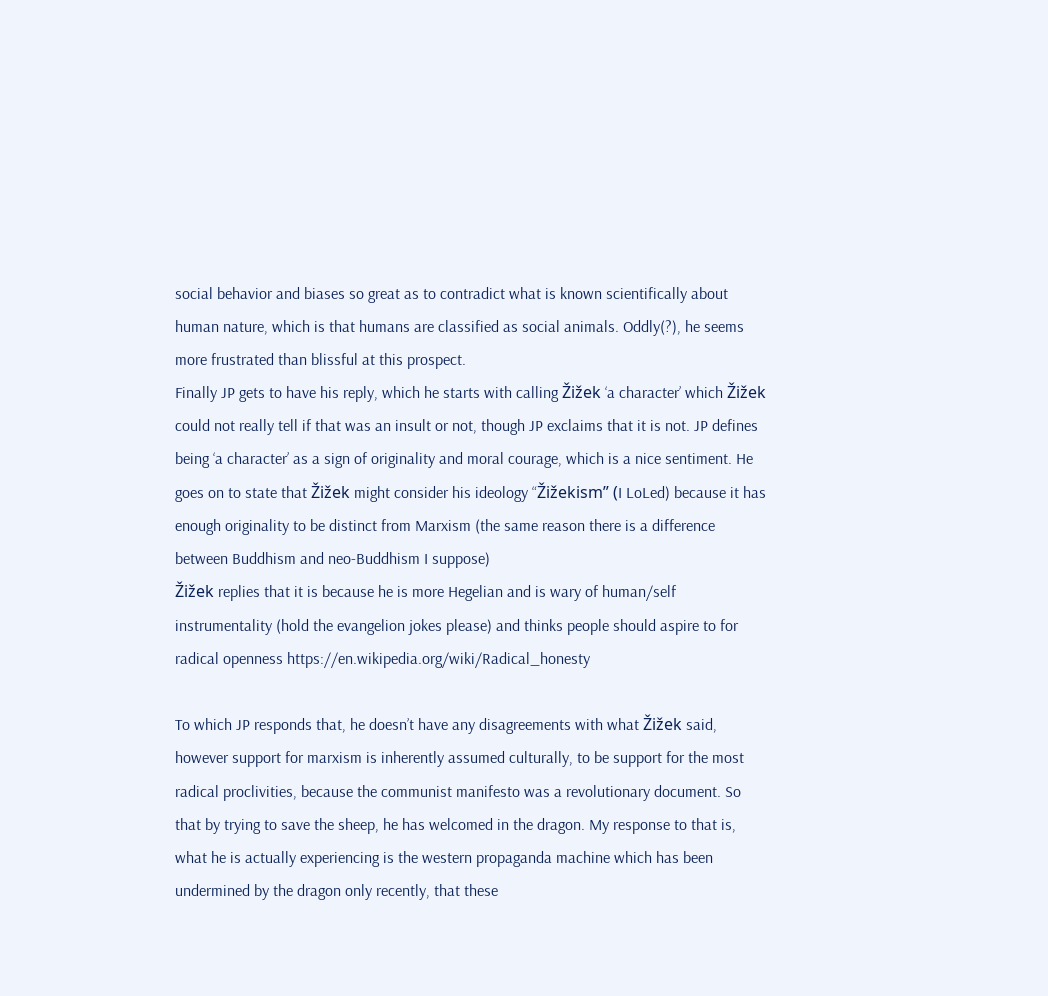social behavior and biases so great as to contradict what is known scientifically about human nature, which is that humans are classified as social animals. Oddly(?), he seems more frustrated than blissful at this prospect.
Finally JP gets to have his reply, which he starts with calling Žižek ‘a character’ which Žižek could not really tell if that was an insult or not, though JP exclaims that it is not. JP defines being ‘a character’ as a sign of originality and moral courage, which is a nice sentiment. He goes on to state that Žižek might consider his ideology “Žižekism” (I LoLed) because it has enough originality to be distinct from Marxism (the same reason there is a difference between Buddhism and neo-Buddhism I suppose)
Žižek replies that it is because he is more Hegelian and is wary of human/self instrumentality (hold the evangelion jokes please) and thinks people should aspire to for radical openness https://en.wikipedia.org/wiki/Radical_honesty

To which JP responds that, he doesn’t have any disagreements with what Žižek said, however support for marxism is inherently assumed culturally, to be support for the most radical proclivities, because the communist manifesto was a revolutionary document. So that by trying to save the sheep, he has welcomed in the dragon. My response to that is, what he is actually experiencing is the western propaganda machine which has been undermined by the dragon only recently, that these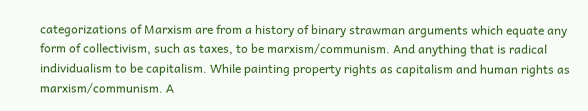categorizations of Marxism are from a history of binary strawman arguments which equate any form of collectivism, such as taxes, to be marxism/communism. And anything that is radical individualism to be capitalism. While painting property rights as capitalism and human rights as marxism/communism. A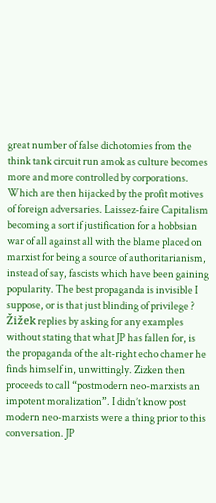great number of false dichotomies from the think tank circuit run amok as culture becomes more and more controlled by corporations. Which are then hijacked by the profit motives of foreign adversaries. Laissez-faire Capitalism becoming a sort if justification for a hobbsian war of all against all with the blame placed on marxist for being a source of authoritarianism, instead of say, fascists which have been gaining popularity. The best propaganda is invisible I suppose, or is that just blinding of privilege ?
Žižek replies by asking for any examples without stating that what JP has fallen for, is the propaganda of the alt-right echo chamer he finds himself in, unwittingly. Zizken then proceeds to call “postmodern neo-marxists an impotent moralization”. I didn’t know post modern neo-marxists were a thing prior to this conversation. JP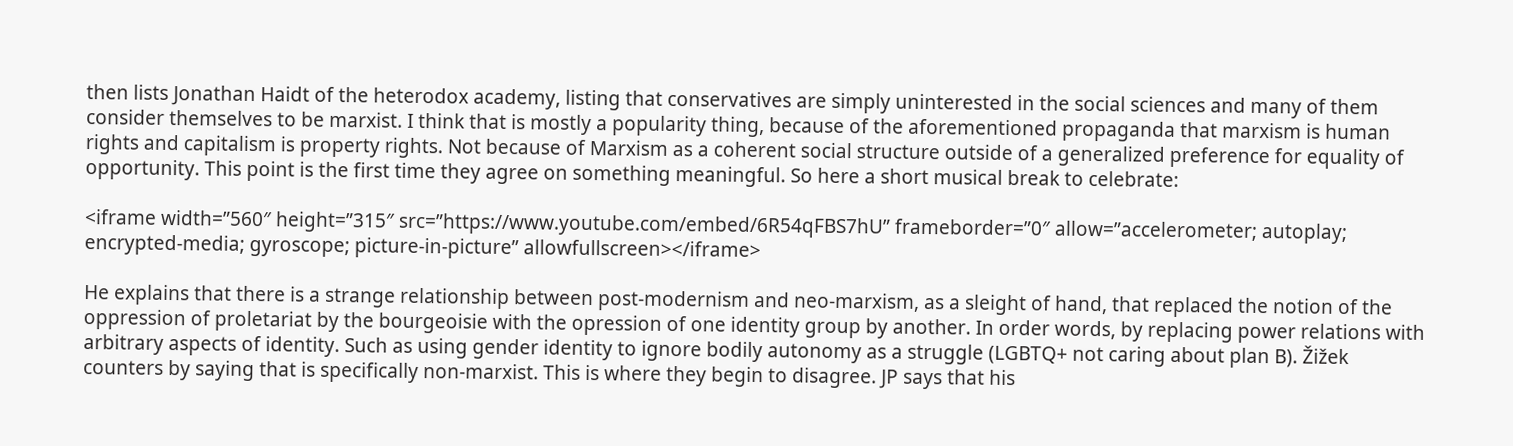then lists Jonathan Haidt of the heterodox academy, listing that conservatives are simply uninterested in the social sciences and many of them consider themselves to be marxist. I think that is mostly a popularity thing, because of the aforementioned propaganda that marxism is human rights and capitalism is property rights. Not because of Marxism as a coherent social structure outside of a generalized preference for equality of opportunity. This point is the first time they agree on something meaningful. So here a short musical break to celebrate:

<iframe width=”560″ height=”315″ src=”https://www.youtube.com/embed/6R54qFBS7hU” frameborder=”0″ allow=”accelerometer; autoplay; encrypted-media; gyroscope; picture-in-picture” allowfullscreen></iframe>

He explains that there is a strange relationship between post-modernism and neo-marxism, as a sleight of hand, that replaced the notion of the oppression of proletariat by the bourgeoisie with the opression of one identity group by another. In order words, by replacing power relations with arbitrary aspects of identity. Such as using gender identity to ignore bodily autonomy as a struggle (LGBTQ+ not caring about plan B). Žižek counters by saying that is specifically non-marxist. This is where they begin to disagree. JP says that his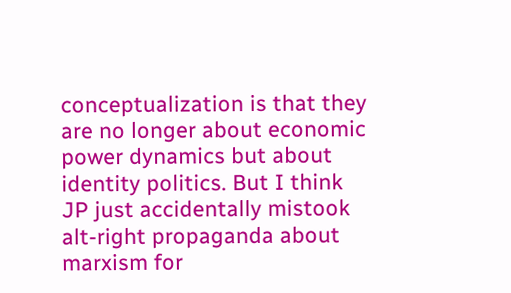conceptualization is that they are no longer about economic power dynamics but about identity politics. But I think JP just accidentally mistook alt-right propaganda about marxism for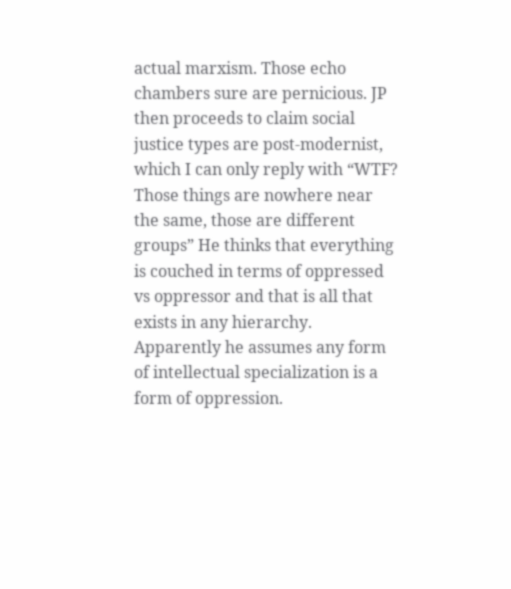actual marxism. Those echo chambers sure are pernicious. JP then proceeds to claim social justice types are post-modernist, which I can only reply with “WTF? Those things are nowhere near the same, those are different groups” He thinks that everything is couched in terms of oppressed vs oppressor and that is all that exists in any hierarchy. Apparently he assumes any form of intellectual specialization is a form of oppression.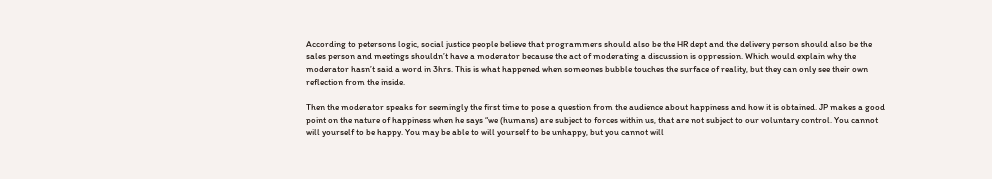According to petersons logic, social justice people believe that programmers should also be the HR dept and the delivery person should also be the sales person and meetings shouldn’t have a moderator because the act of moderating a discussion is oppression. Which would explain why the moderator hasn’t said a word in 3hrs. This is what happened when someones bubble touches the surface of reality, but they can only see their own reflection from the inside.

Then the moderator speaks for seemingly the first time to pose a question from the audience about happiness and how it is obtained. JP makes a good point on the nature of happiness when he says “we (humans) are subject to forces within us, that are not subject to our voluntary control. You cannot will yourself to be happy. You may be able to will yourself to be unhappy, but you cannot will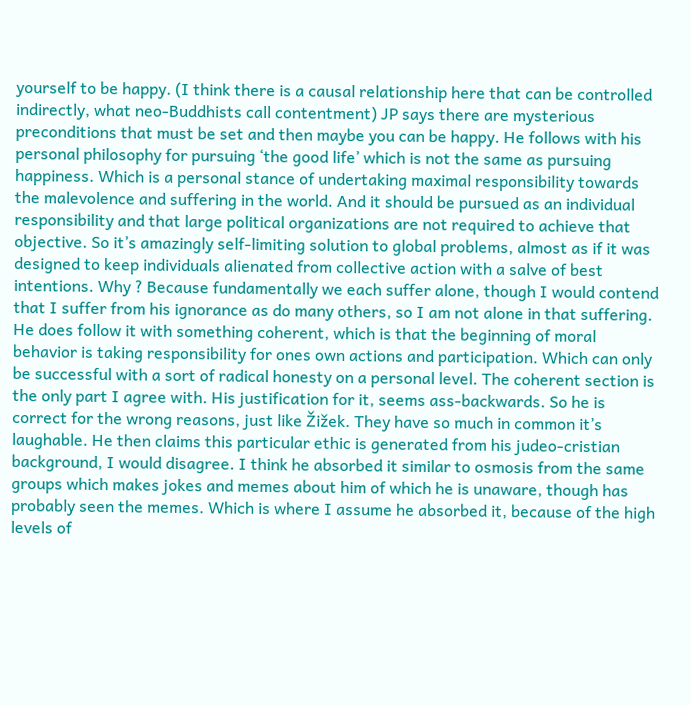yourself to be happy. (I think there is a causal relationship here that can be controlled indirectly, what neo-Buddhists call contentment) JP says there are mysterious preconditions that must be set and then maybe you can be happy. He follows with his personal philosophy for pursuing ‘the good life’ which is not the same as pursuing happiness. Which is a personal stance of undertaking maximal responsibility towards the malevolence and suffering in the world. And it should be pursued as an individual responsibility and that large political organizations are not required to achieve that objective. So it’s amazingly self-limiting solution to global problems, almost as if it was designed to keep individuals alienated from collective action with a salve of best intentions. Why ? Because fundamentally we each suffer alone, though I would contend that I suffer from his ignorance as do many others, so I am not alone in that suffering. He does follow it with something coherent, which is that the beginning of moral behavior is taking responsibility for ones own actions and participation. Which can only be successful with a sort of radical honesty on a personal level. The coherent section is the only part I agree with. His justification for it, seems ass-backwards. So he is correct for the wrong reasons, just like Žižek. They have so much in common it’s laughable. He then claims this particular ethic is generated from his judeo-cristian background, I would disagree. I think he absorbed it similar to osmosis from the same groups which makes jokes and memes about him of which he is unaware, though has probably seen the memes. Which is where I assume he absorbed it, because of the high levels of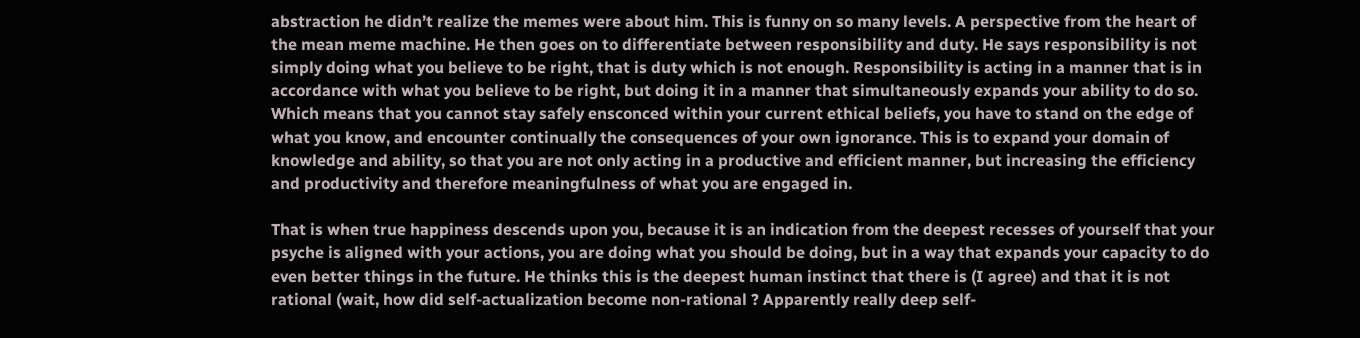abstraction he didn’t realize the memes were about him. This is funny on so many levels. A perspective from the heart of the mean meme machine. He then goes on to differentiate between responsibility and duty. He says responsibility is not simply doing what you believe to be right, that is duty which is not enough. Responsibility is acting in a manner that is in accordance with what you believe to be right, but doing it in a manner that simultaneously expands your ability to do so. Which means that you cannot stay safely ensconced within your current ethical beliefs, you have to stand on the edge of what you know, and encounter continually the consequences of your own ignorance. This is to expand your domain of knowledge and ability, so that you are not only acting in a productive and efficient manner, but increasing the efficiency and productivity and therefore meaningfulness of what you are engaged in.

That is when true happiness descends upon you, because it is an indication from the deepest recesses of yourself that your psyche is aligned with your actions, you are doing what you should be doing, but in a way that expands your capacity to do even better things in the future. He thinks this is the deepest human instinct that there is (I agree) and that it is not rational (wait, how did self-actualization become non-rational ? Apparently really deep self-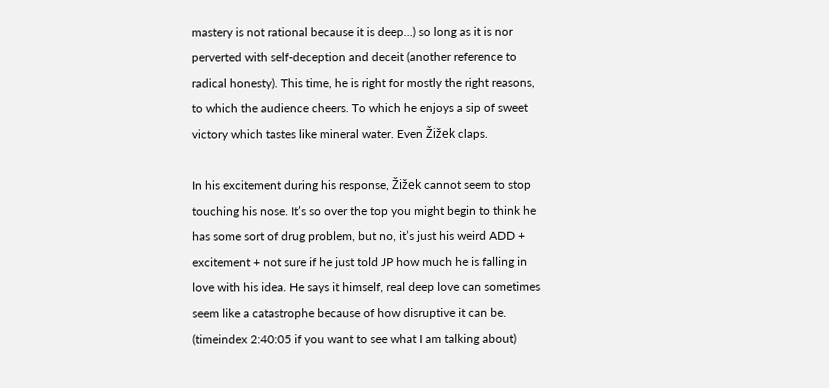mastery is not rational because it is deep…) so long as it is nor perverted with self-deception and deceit (another reference to radical honesty). This time, he is right for mostly the right reasons, to which the audience cheers. To which he enjoys a sip of sweet victory which tastes like mineral water. Even Žižek claps.

In his excitement during his response, Žižek cannot seem to stop touching his nose. It’s so over the top you might begin to think he has some sort of drug problem, but no, it’s just his weird ADD + excitement + not sure if he just told JP how much he is falling in love with his idea. He says it himself, real deep love can sometimes seem like a catastrophe because of how disruptive it can be. (timeindex 2:40:05 if you want to see what I am talking about)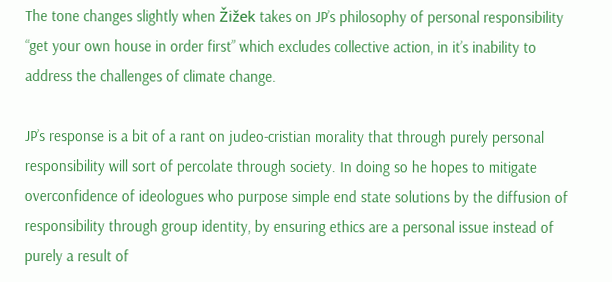The tone changes slightly when Žižek takes on JP’s philosophy of personal responsibility “get your own house in order first” which excludes collective action, in it’s inability to address the challenges of climate change.

JP’s response is a bit of a rant on judeo-cristian morality that through purely personal responsibility will sort of percolate through society. In doing so he hopes to mitigate overconfidence of ideologues who purpose simple end state solutions by the diffusion of responsibility through group identity, by ensuring ethics are a personal issue instead of purely a result of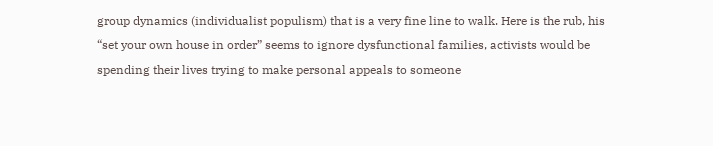group dynamics (individualist populism) that is a very fine line to walk. Here is the rub, his “set your own house in order” seems to ignore dysfunctional families, activists would be spending their lives trying to make personal appeals to someone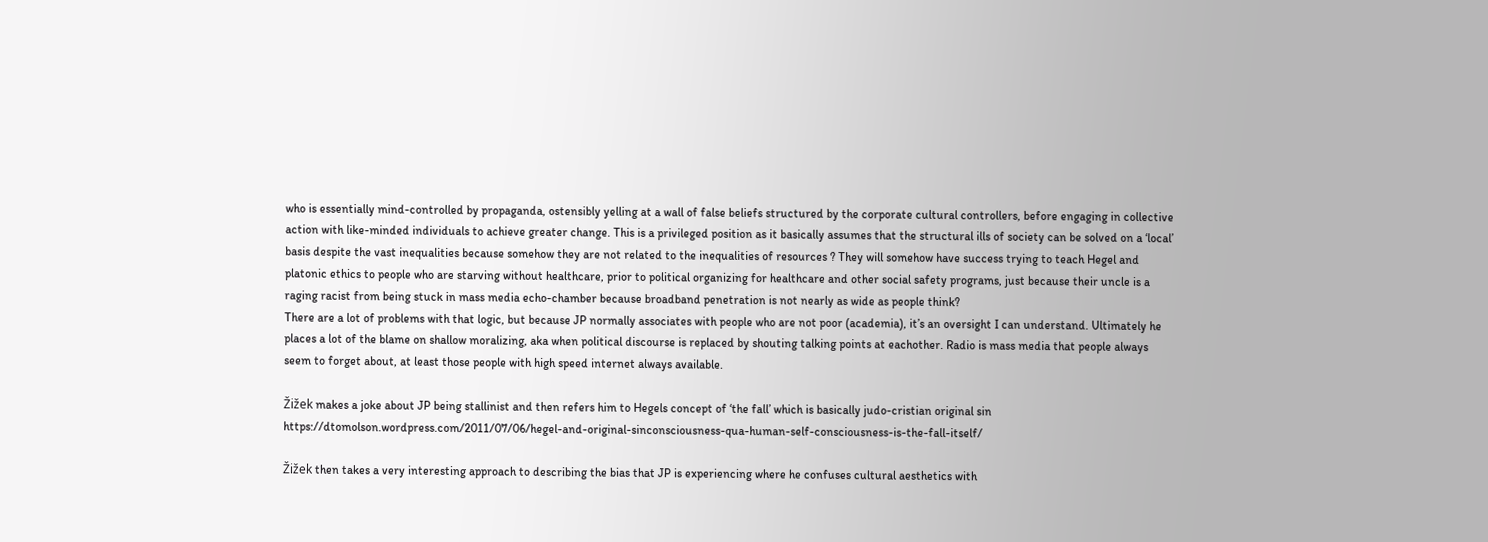who is essentially mind-controlled by propaganda, ostensibly yelling at a wall of false beliefs structured by the corporate cultural controllers, before engaging in collective action with like-minded individuals to achieve greater change. This is a privileged position as it basically assumes that the structural ills of society can be solved on a ‘local’ basis despite the vast inequalities because somehow they are not related to the inequalities of resources ? They will somehow have success trying to teach Hegel and platonic ethics to people who are starving without healthcare, prior to political organizing for healthcare and other social safety programs, just because their uncle is a raging racist from being stuck in mass media echo-chamber because broadband penetration is not nearly as wide as people think?
There are a lot of problems with that logic, but because JP normally associates with people who are not poor (academia), it’s an oversight I can understand. Ultimately he places a lot of the blame on shallow moralizing, aka when political discourse is replaced by shouting talking points at eachother. Radio is mass media that people always seem to forget about, at least those people with high speed internet always available.

Žižek makes a joke about JP being stallinist and then refers him to Hegels concept of ‘the fall’ which is basically judo-cristian original sin https://dtomolson.wordpress.com/2011/07/06/hegel-and-original-sinconsciousness-qua-human-self-consciousness-is-the-fall-itself/

Žižek then takes a very interesting approach to describing the bias that JP is experiencing where he confuses cultural aesthetics with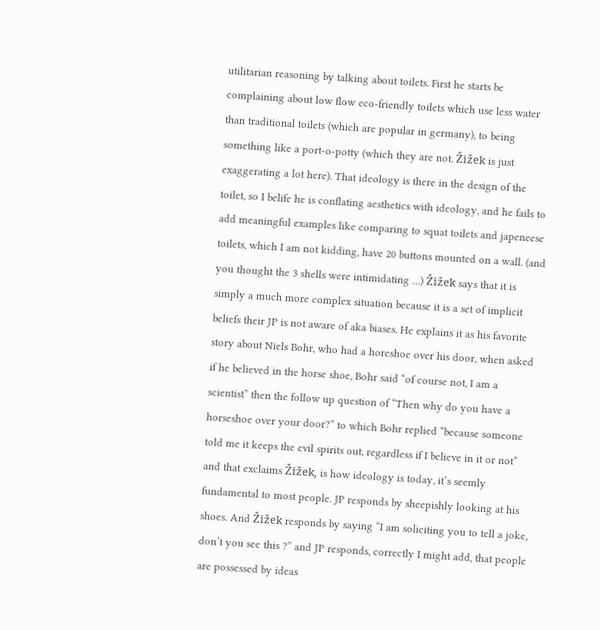utilitarian reasoning by talking about toilets. First he starts be complaining about low flow eco-friendly toilets which use less water than traditional toilets (which are popular in germany), to being something like a port-o-potty (which they are not. Žižek is just exaggerating a lot here). That ideology is there in the design of the toilet, so I belife he is conflating aesthetics with ideology, and he fails to add meaningful examples like comparing to squat toilets and japeneese toilets, which I am not kidding, have 20 buttons mounted on a wall. (and you thought the 3 shells were intimidating …) Žižek says that it is simply a much more complex situation because it is a set of implicit beliefs their JP is not aware of aka biases. He explains it as his favorite story about Niels Bohr, who had a horeshoe over his door, when asked if he believed in the horse shoe, Bohr said “of course not, I am a scientist” then the follow up question of “Then why do you have a horseshoe over your door?” to which Bohr replied “because someone told me it keeps the evil spirits out, regardless if I believe in it or not” and that exclaims Žižek, is how ideology is today, it’s seemly fundamental to most people. JP responds by sheepishly looking at his shoes. And Žižek responds by saying “I am soliciting you to tell a joke, don’t you see this ?” and JP responds, correctly I might add, that people are possessed by ideas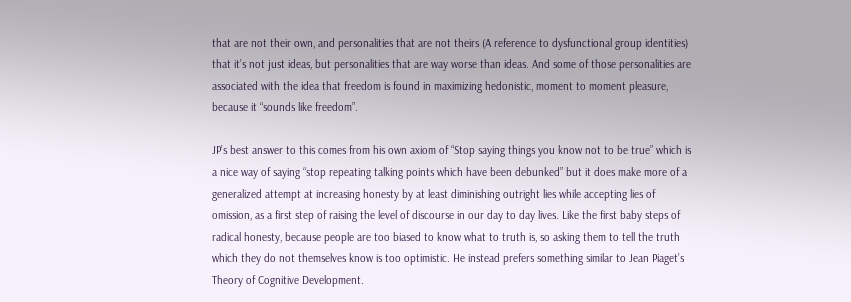that are not their own, and personalities that are not theirs (A reference to dysfunctional group identities) that it’s not just ideas, but personalities that are way worse than ideas. And some of those personalities are associated with the idea that freedom is found in maximizing hedonistic, moment to moment pleasure, because it “sounds like freedom”.

JP’s best answer to this comes from his own axiom of “Stop saying things you know not to be true” which is a nice way of saying “stop repeating talking points which have been debunked” but it does make more of a generalized attempt at increasing honesty by at least diminishing outright lies while accepting lies of omission, as a first step of raising the level of discourse in our day to day lives. Like the first baby steps of radical honesty, because people are too biased to know what to truth is, so asking them to tell the truth which they do not themselves know is too optimistic. He instead prefers something similar to Jean Piaget’s Theory of Cognitive Development.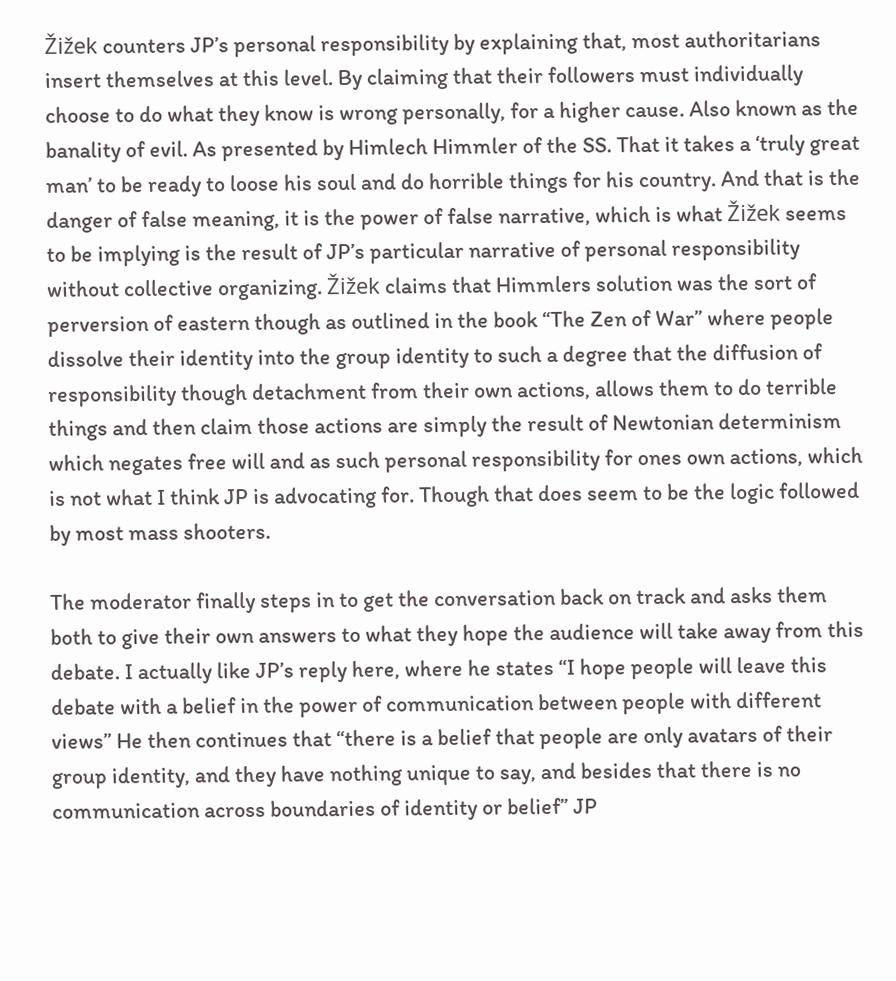Žižek counters JP’s personal responsibility by explaining that, most authoritarians insert themselves at this level. By claiming that their followers must individually choose to do what they know is wrong personally, for a higher cause. Also known as the banality of evil. As presented by Himlech Himmler of the SS. That it takes a ‘truly great man’ to be ready to loose his soul and do horrible things for his country. And that is the danger of false meaning, it is the power of false narrative, which is what Žižek seems to be implying is the result of JP’s particular narrative of personal responsibility without collective organizing. Žižek claims that Himmlers solution was the sort of perversion of eastern though as outlined in the book “The Zen of War” where people dissolve their identity into the group identity to such a degree that the diffusion of responsibility though detachment from their own actions, allows them to do terrible things and then claim those actions are simply the result of Newtonian determinism which negates free will and as such personal responsibility for ones own actions, which is not what I think JP is advocating for. Though that does seem to be the logic followed by most mass shooters.

The moderator finally steps in to get the conversation back on track and asks them both to give their own answers to what they hope the audience will take away from this debate. I actually like JP’s reply here, where he states “I hope people will leave this debate with a belief in the power of communication between people with different views” He then continues that “there is a belief that people are only avatars of their group identity, and they have nothing unique to say, and besides that there is no communication across boundaries of identity or belief” JP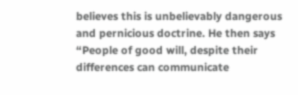believes this is unbelievably dangerous and pernicious doctrine. He then says “People of good will, despite their differences can communicate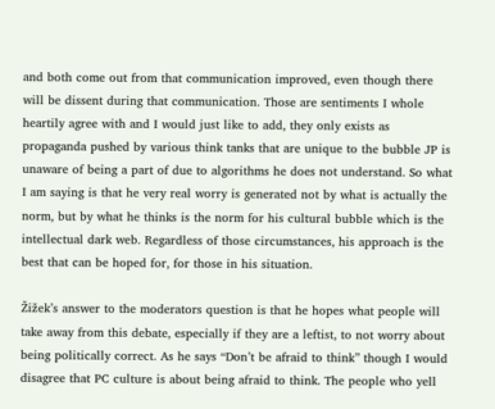and both come out from that communication improved, even though there will be dissent during that communication. Those are sentiments I whole heartily agree with and I would just like to add, they only exists as propaganda pushed by various think tanks that are unique to the bubble JP is unaware of being a part of due to algorithms he does not understand. So what I am saying is that he very real worry is generated not by what is actually the norm, but by what he thinks is the norm for his cultural bubble which is the intellectual dark web. Regardless of those circumstances, his approach is the best that can be hoped for, for those in his situation.

Žižek’s answer to the moderators question is that he hopes what people will take away from this debate, especially if they are a leftist, to not worry about being politically correct. As he says “Don’t be afraid to think” though I would disagree that PC culture is about being afraid to think. The people who yell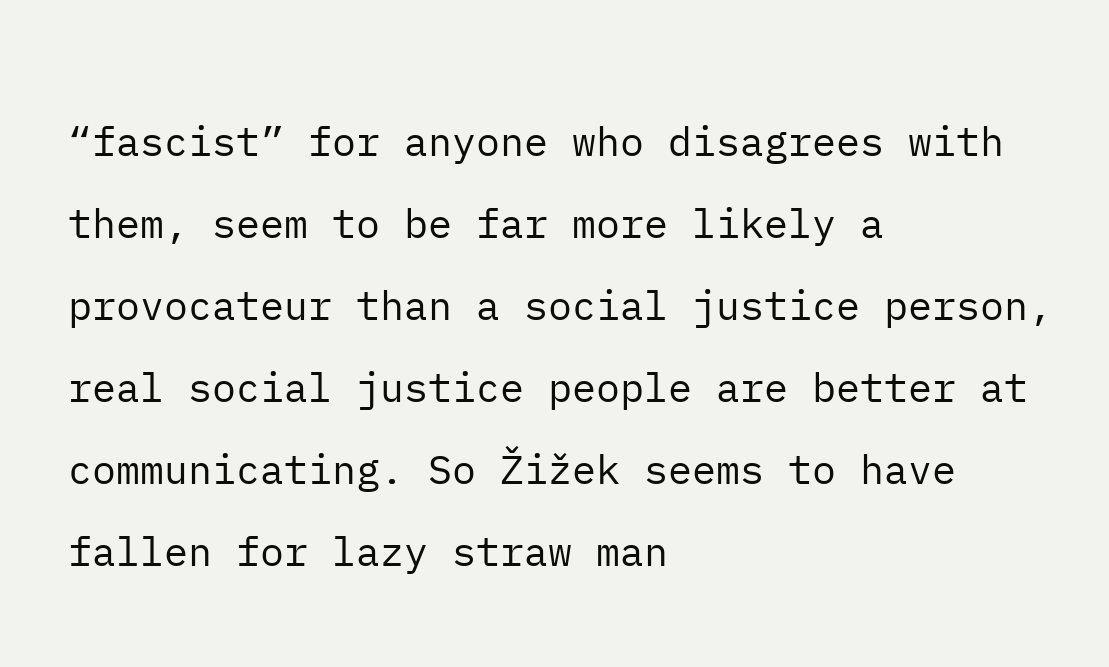“fascist” for anyone who disagrees with them, seem to be far more likely a provocateur than a social justice person, real social justice people are better at communicating. So Žižek seems to have fallen for lazy straw man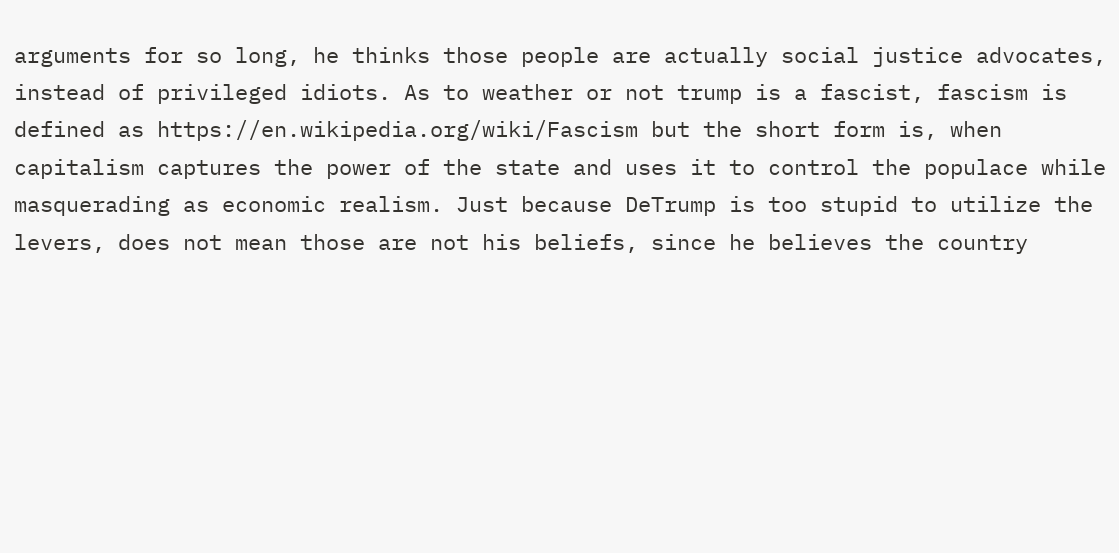arguments for so long, he thinks those people are actually social justice advocates, instead of privileged idiots. As to weather or not trump is a fascist, fascism is defined as https://en.wikipedia.org/wiki/Fascism but the short form is, when capitalism captures the power of the state and uses it to control the populace while masquerading as economic realism. Just because DeTrump is too stupid to utilize the levers, does not mean those are not his beliefs, since he believes the country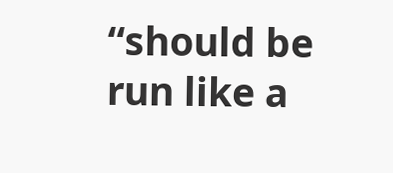“should be run like a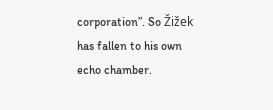corporation”. So Žižek has fallen to his own echo chamber.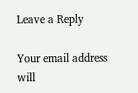Leave a Reply

Your email address will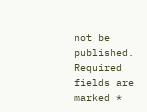not be published. Required fields are marked *